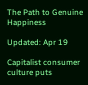The Path to Genuine Happiness

Updated: Apr 19

Capitalist consumer culture puts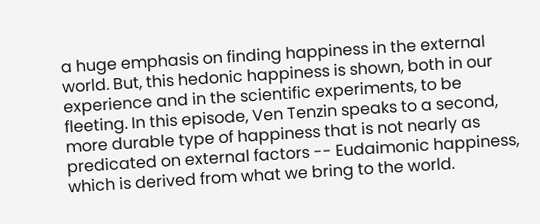a huge emphasis on finding happiness in the external world. But, this hedonic happiness is shown, both in our experience and in the scientific experiments, to be fleeting. In this episode, Ven Tenzin speaks to a second, more durable type of happiness that is not nearly as predicated on external factors -- Eudaimonic happiness, which is derived from what we bring to the world.